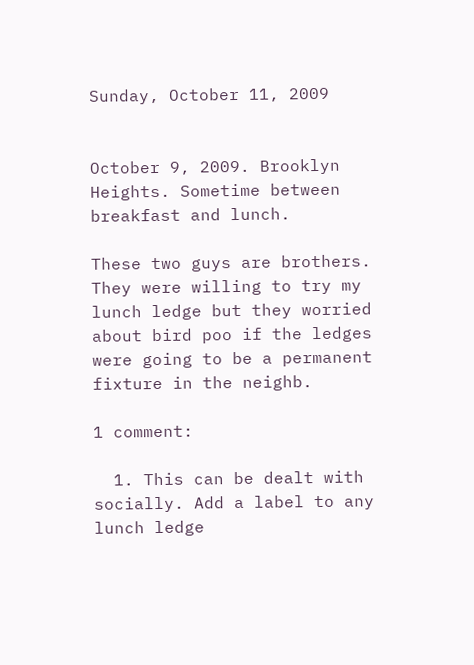Sunday, October 11, 2009


October 9, 2009. Brooklyn Heights. Sometime between breakfast and lunch.

These two guys are brothers. They were willing to try my lunch ledge but they worried about bird poo if the ledges were going to be a permanent fixture in the neighb.

1 comment:

  1. This can be dealt with socially. Add a label to any lunch ledge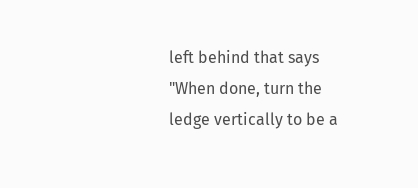left behind that says "When done, turn the ledge vertically to be a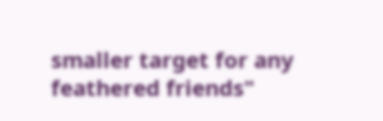smaller target for any feathered friends"